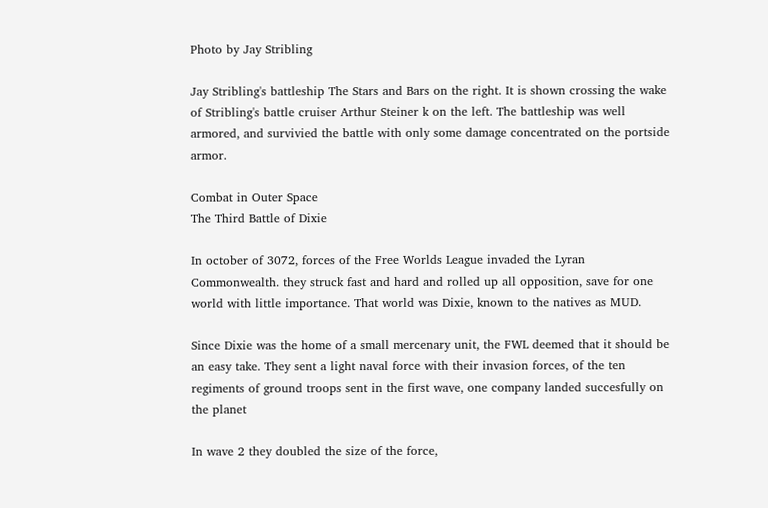Photo by Jay Stribling

Jay Stribling's battleship The Stars and Bars on the right. It is shown crossing the wake of Stribling's battle cruiser Arthur Steiner k on the left. The battleship was well armored, and survivied the battle with only some damage concentrated on the portside armor.

Combat in Outer Space
The Third Battle of Dixie

In october of 3072, forces of the Free Worlds League invaded the Lyran Commonwealth. they struck fast and hard and rolled up all opposition, save for one world with little importance. That world was Dixie, known to the natives as MUD.

Since Dixie was the home of a small mercenary unit, the FWL deemed that it should be an easy take. They sent a light naval force with their invasion forces, of the ten regiments of ground troops sent in the first wave, one company landed succesfully on the planet

In wave 2 they doubled the size of the force,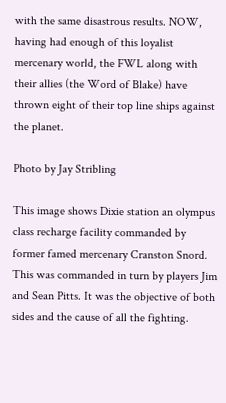with the same disastrous results. NOW, having had enough of this loyalist mercenary world, the FWL along with their allies (the Word of Blake) have thrown eight of their top line ships against the planet.

Photo by Jay Stribling

This image shows Dixie station an olympus class recharge facility commanded by former famed mercenary Cranston Snord. This was commanded in turn by players Jim and Sean Pitts. It was the objective of both sides and the cause of all the fighting.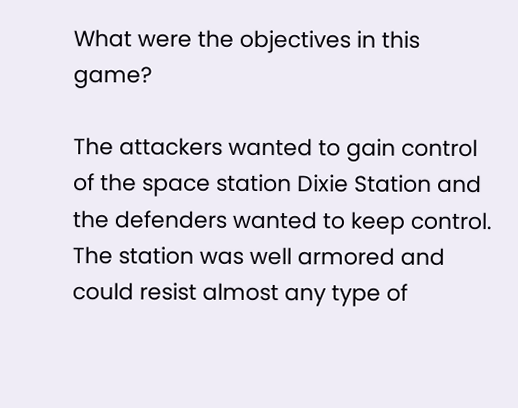What were the objectives in this game?

The attackers wanted to gain control of the space station Dixie Station and the defenders wanted to keep control. The station was well armored and could resist almost any type of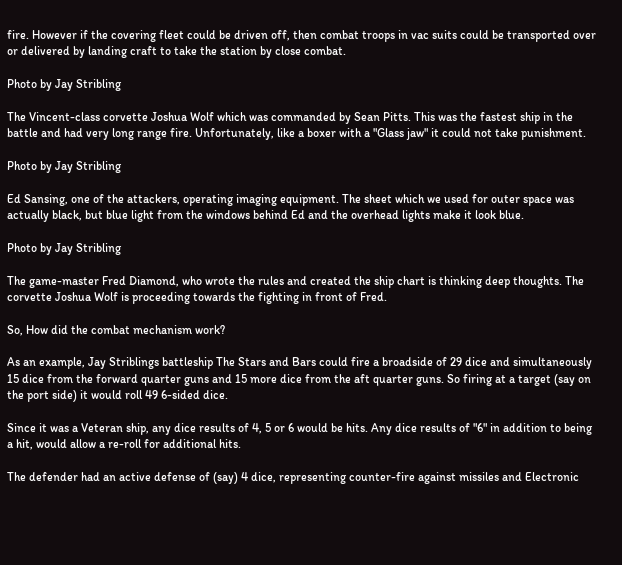fire. However if the covering fleet could be driven off, then combat troops in vac suits could be transported over or delivered by landing craft to take the station by close combat.

Photo by Jay Stribling

The Vincent-class corvette Joshua Wolf which was commanded by Sean Pitts. This was the fastest ship in the battle and had very long range fire. Unfortunately, like a boxer with a "Glass jaw" it could not take punishment.

Photo by Jay Stribling

Ed Sansing, one of the attackers, operating imaging equipment. The sheet which we used for outer space was actually black, but blue light from the windows behind Ed and the overhead lights make it look blue.

Photo by Jay Stribling

The game-master Fred Diamond, who wrote the rules and created the ship chart is thinking deep thoughts. The corvette Joshua Wolf is proceeding towards the fighting in front of Fred.

So, How did the combat mechanism work?

As an example, Jay Striblings battleship The Stars and Bars could fire a broadside of 29 dice and simultaneously 15 dice from the forward quarter guns and 15 more dice from the aft quarter guns. So firing at a target (say on the port side) it would roll 49 6-sided dice.

Since it was a Veteran ship, any dice results of 4, 5 or 6 would be hits. Any dice results of "6" in addition to being a hit, would allow a re-roll for additional hits.

The defender had an active defense of (say) 4 dice, representing counter-fire against missiles and Electronic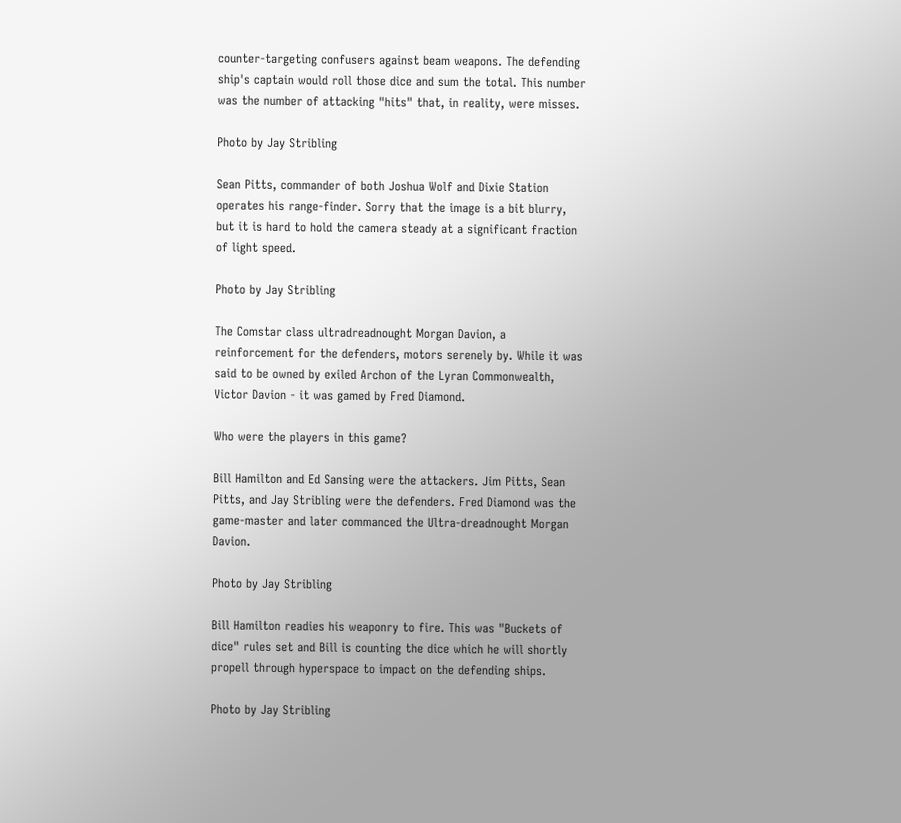counter-targeting confusers against beam weapons. The defending ship's captain would roll those dice and sum the total. This number was the number of attacking "hits" that, in reality, were misses.

Photo by Jay Stribling

Sean Pitts, commander of both Joshua Wolf and Dixie Station operates his range-finder. Sorry that the image is a bit blurry, but it is hard to hold the camera steady at a significant fraction of light speed.

Photo by Jay Stribling

The Comstar class ultradreadnought Morgan Davion, a reinforcement for the defenders, motors serenely by. While it was said to be owned by exiled Archon of the Lyran Commonwealth, Victor Davion - it was gamed by Fred Diamond.

Who were the players in this game?

Bill Hamilton and Ed Sansing were the attackers. Jim Pitts, Sean Pitts, and Jay Stribling were the defenders. Fred Diamond was the game-master and later commanced the Ultra-dreadnought Morgan Davion.

Photo by Jay Stribling

Bill Hamilton readies his weaponry to fire. This was "Buckets of dice" rules set and Bill is counting the dice which he will shortly propell through hyperspace to impact on the defending ships.

Photo by Jay Stribling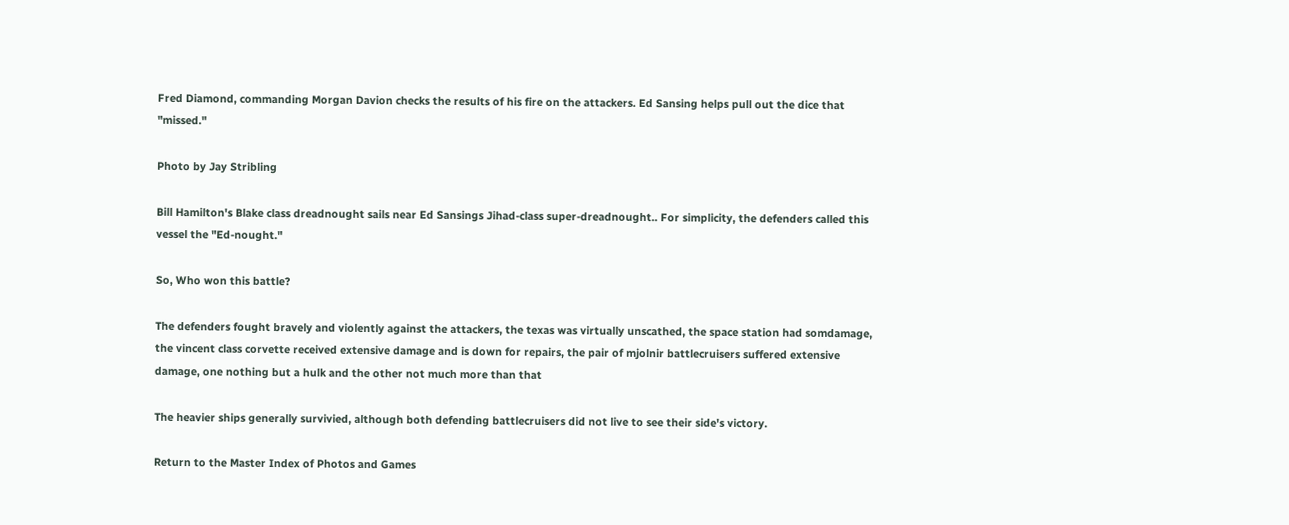Fred Diamond, commanding Morgan Davion checks the results of his fire on the attackers. Ed Sansing helps pull out the dice that "missed."

Photo by Jay Stribling

Bill Hamilton's Blake class dreadnought sails near Ed Sansings Jihad-class super-dreadnought.. For simplicity, the defenders called this vessel the "Ed-nought."

So, Who won this battle?

The defenders fought bravely and violently against the attackers, the texas was virtually unscathed, the space station had somdamage, the vincent class corvette received extensive damage and is down for repairs, the pair of mjolnir battlecruisers suffered extensive damage, one nothing but a hulk and the other not much more than that

The heavier ships generally survivied, although both defending battlecruisers did not live to see their side's victory.

Return to the Master Index of Photos and Games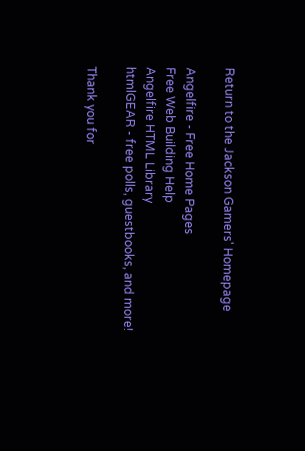Return to the Jackson Gamers' Homepage

Angelfire - Free Home Pages
Free Web Building Help
Angelfire HTML Library
htmlGEAR - free polls, guestbooks, and more!

Thank you for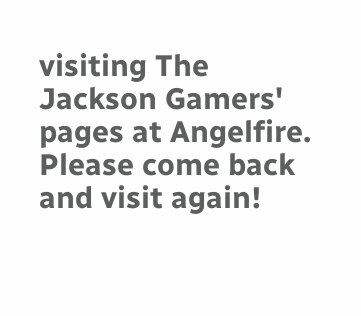visiting The Jackson Gamers' pages at Angelfire. Please come back and visit again!